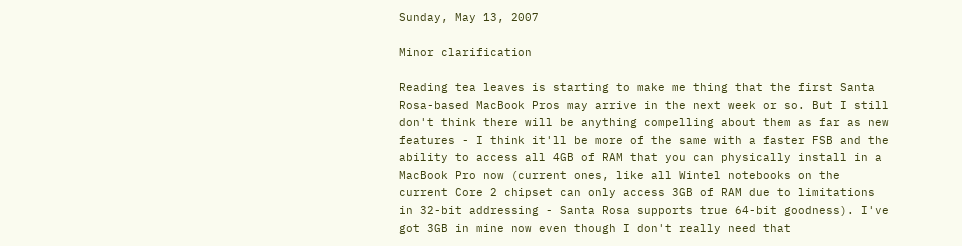Sunday, May 13, 2007

Minor clarification

Reading tea leaves is starting to make me thing that the first Santa Rosa-based MacBook Pros may arrive in the next week or so. But I still don't think there will be anything compelling about them as far as new features - I think it'll be more of the same with a faster FSB and the ability to access all 4GB of RAM that you can physically install in a MacBook Pro now (current ones, like all Wintel notebooks on the current Core 2 chipset can only access 3GB of RAM due to limitations in 32-bit addressing - Santa Rosa supports true 64-bit goodness). I've got 3GB in mine now even though I don't really need that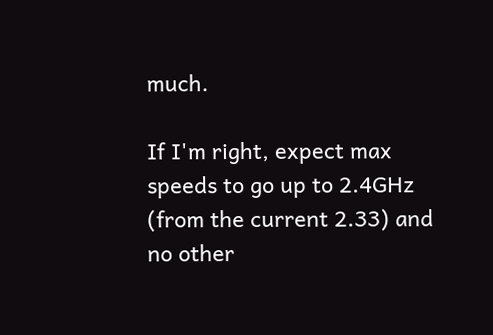much.

If I'm right, expect max speeds to go up to 2.4GHz (from the current 2.33) and no other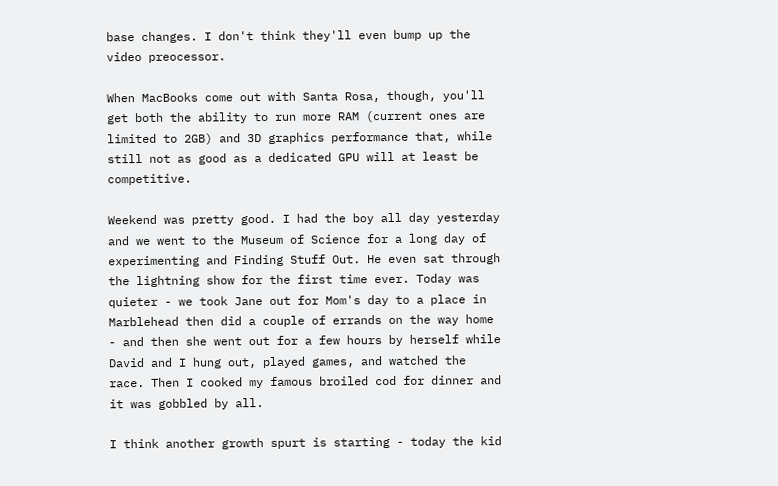base changes. I don't think they'll even bump up the video preocessor.

When MacBooks come out with Santa Rosa, though, you'll get both the ability to run more RAM (current ones are limited to 2GB) and 3D graphics performance that, while still not as good as a dedicated GPU will at least be competitive.

Weekend was pretty good. I had the boy all day yesterday and we went to the Museum of Science for a long day of experimenting and Finding Stuff Out. He even sat through the lightning show for the first time ever. Today was quieter - we took Jane out for Mom's day to a place in Marblehead then did a couple of errands on the way home - and then she went out for a few hours by herself while David and I hung out, played games, and watched the race. Then I cooked my famous broiled cod for dinner and it was gobbled by all.

I think another growth spurt is starting - today the kid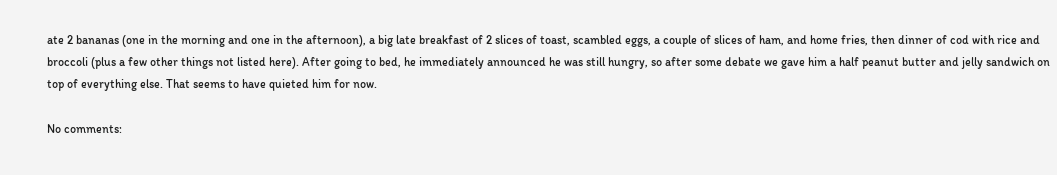ate 2 bananas (one in the morning and one in the afternoon), a big late breakfast of 2 slices of toast, scambled eggs, a couple of slices of ham, and home fries, then dinner of cod with rice and broccoli (plus a few other things not listed here). After going to bed, he immediately announced he was still hungry, so after some debate we gave him a half peanut butter and jelly sandwich on top of everything else. That seems to have quieted him for now.

No comments: